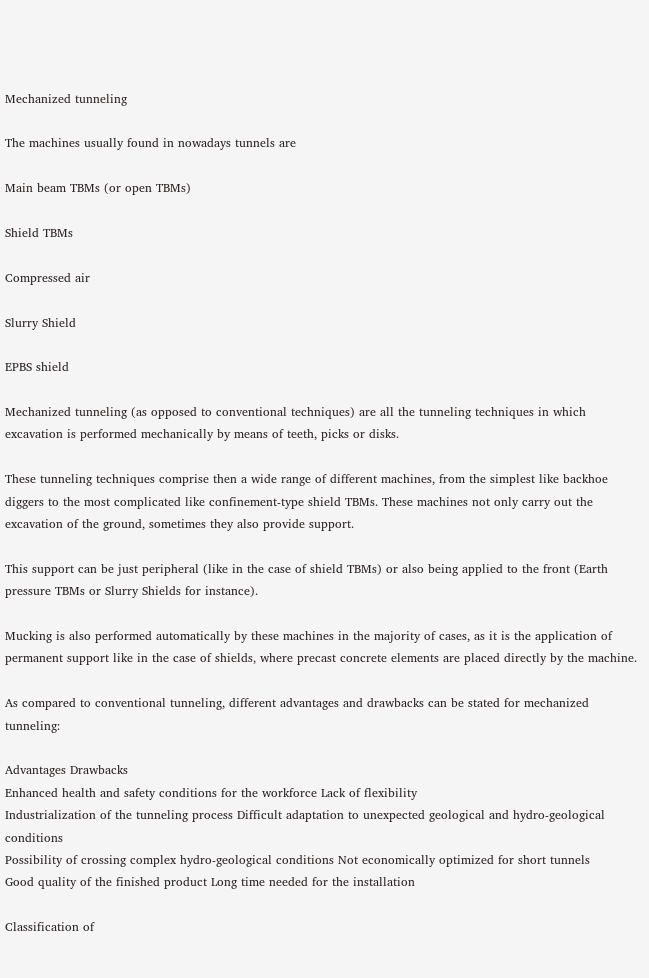Mechanized tunneling

The machines usually found in nowadays tunnels are

Main beam TBMs (or open TBMs)

Shield TBMs

Compressed air

Slurry Shield

EPBS shield

Mechanized tunneling (as opposed to conventional techniques) are all the tunneling techniques in which excavation is performed mechanically by means of teeth, picks or disks.

These tunneling techniques comprise then a wide range of different machines, from the simplest like backhoe diggers to the most complicated like confinement-type shield TBMs. These machines not only carry out the excavation of the ground, sometimes they also provide support.

This support can be just peripheral (like in the case of shield TBMs) or also being applied to the front (Earth pressure TBMs or Slurry Shields for instance).

Mucking is also performed automatically by these machines in the majority of cases, as it is the application of permanent support like in the case of shields, where precast concrete elements are placed directly by the machine.

As compared to conventional tunneling, different advantages and drawbacks can be stated for mechanized tunneling:

Advantages Drawbacks
Enhanced health and safety conditions for the workforce Lack of flexibility
Industrialization of the tunneling process Difficult adaptation to unexpected geological and hydro-geological conditions
Possibility of crossing complex hydro-geological conditions Not economically optimized for short tunnels
Good quality of the finished product Long time needed for the installation

Classification of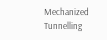Mechanized Tunnelling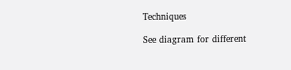Techniques

See diagram for different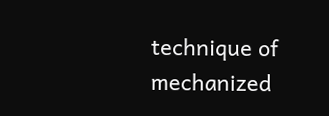technique of mechanized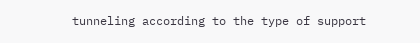tunneling according to the type of support